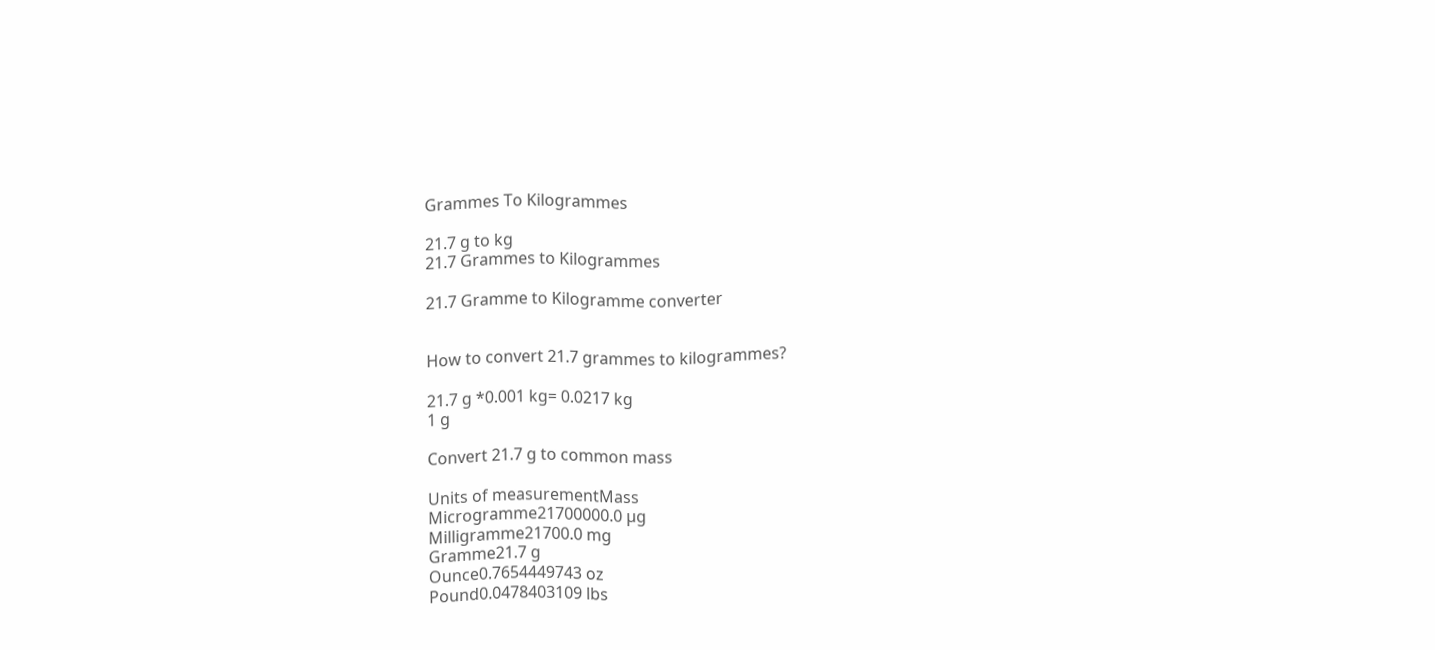Grammes To Kilogrammes

21.7 g to kg
21.7 Grammes to Kilogrammes

21.7 Gramme to Kilogramme converter


How to convert 21.7 grammes to kilogrammes?

21.7 g *0.001 kg= 0.0217 kg
1 g

Convert 21.7 g to common mass

Units of measurementMass
Microgramme21700000.0 µg
Milligramme21700.0 mg
Gramme21.7 g
Ounce0.7654449743 oz
Pound0.0478403109 lbs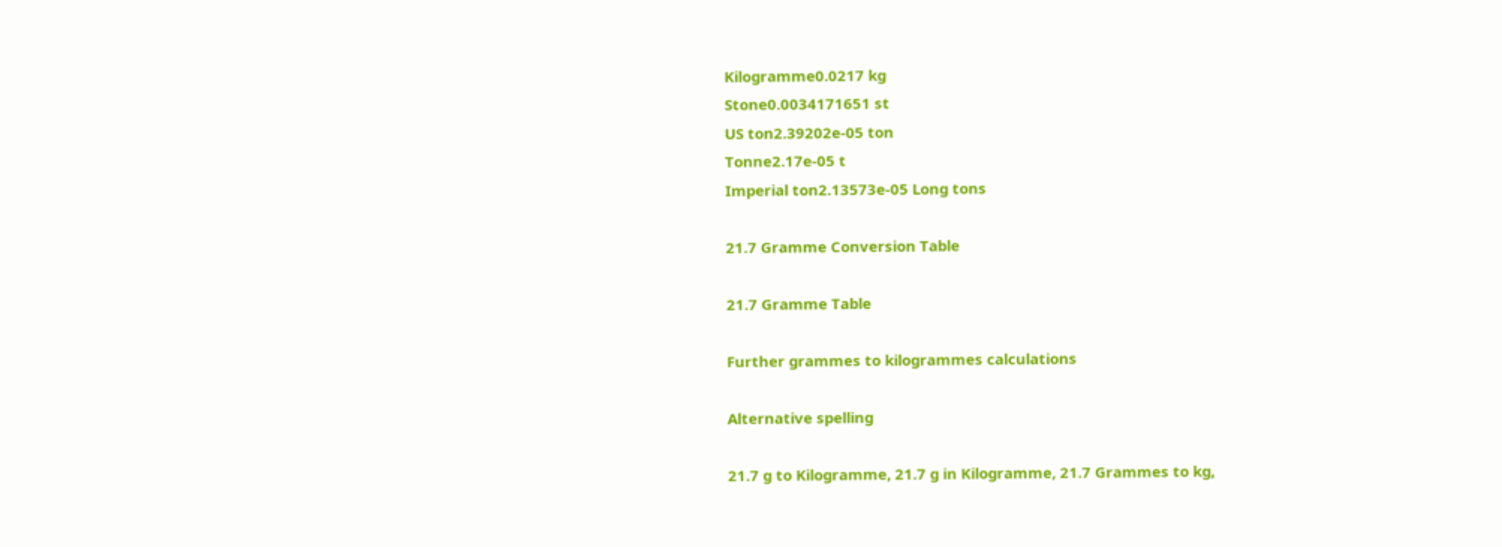Kilogramme0.0217 kg
Stone0.0034171651 st
US ton2.39202e-05 ton
Tonne2.17e-05 t
Imperial ton2.13573e-05 Long tons

21.7 Gramme Conversion Table

21.7 Gramme Table

Further grammes to kilogrammes calculations

Alternative spelling

21.7 g to Kilogramme, 21.7 g in Kilogramme, 21.7 Grammes to kg,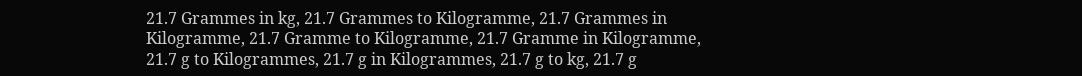21.7 Grammes in kg, 21.7 Grammes to Kilogramme, 21.7 Grammes in Kilogramme, 21.7 Gramme to Kilogramme, 21.7 Gramme in Kilogramme, 21.7 g to Kilogrammes, 21.7 g in Kilogrammes, 21.7 g to kg, 21.7 g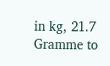in kg, 21.7 Gramme to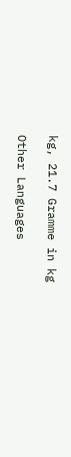kg, 21.7 Gramme in kg

Other Languages